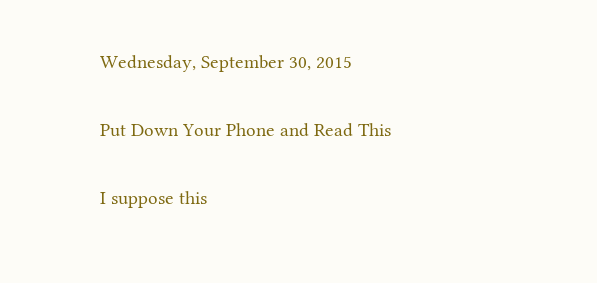Wednesday, September 30, 2015

Put Down Your Phone and Read This

I suppose this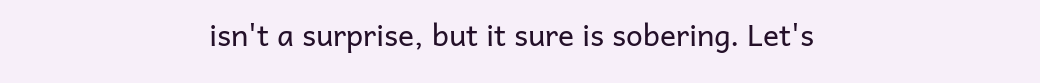isn't a surprise, but it sure is sobering. Let's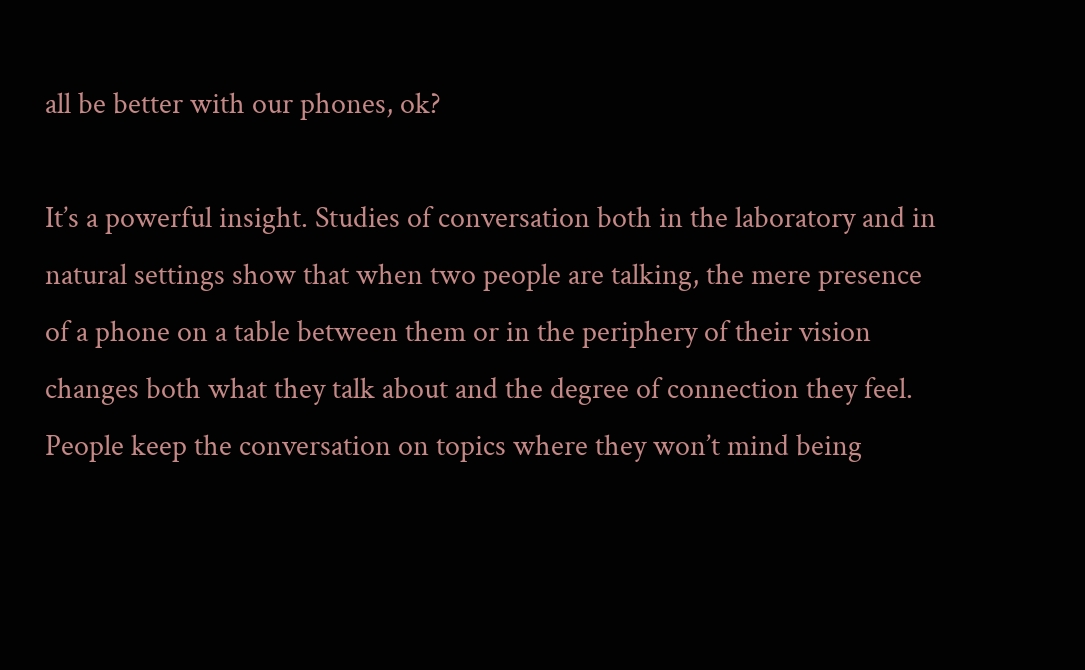all be better with our phones, ok?

It’s a powerful insight. Studies of conversation both in the laboratory and in natural settings show that when two people are talking, the mere presence of a phone on a table between them or in the periphery of their vision changes both what they talk about and the degree of connection they feel. People keep the conversation on topics where they won’t mind being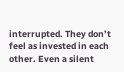interrupted. They don’t feel as invested in each other. Even a silent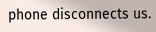phone disconnects us.